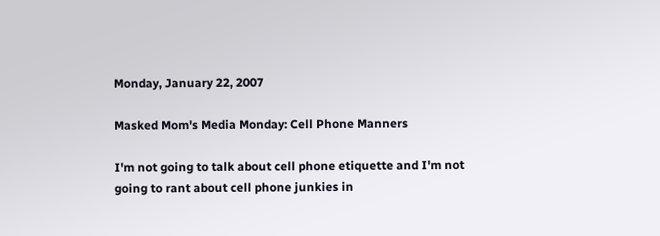Monday, January 22, 2007

Masked Mom's Media Monday: Cell Phone Manners

I'm not going to talk about cell phone etiquette and I'm not going to rant about cell phone junkies in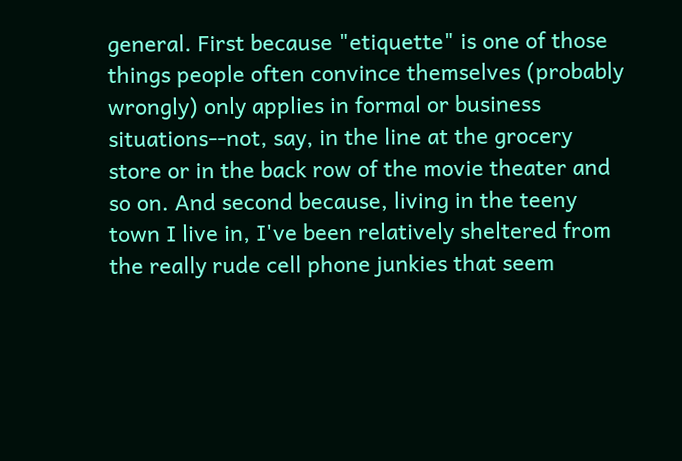general. First because "etiquette" is one of those things people often convince themselves (probably wrongly) only applies in formal or business situations--not, say, in the line at the grocery store or in the back row of the movie theater and so on. And second because, living in the teeny town I live in, I've been relatively sheltered from the really rude cell phone junkies that seem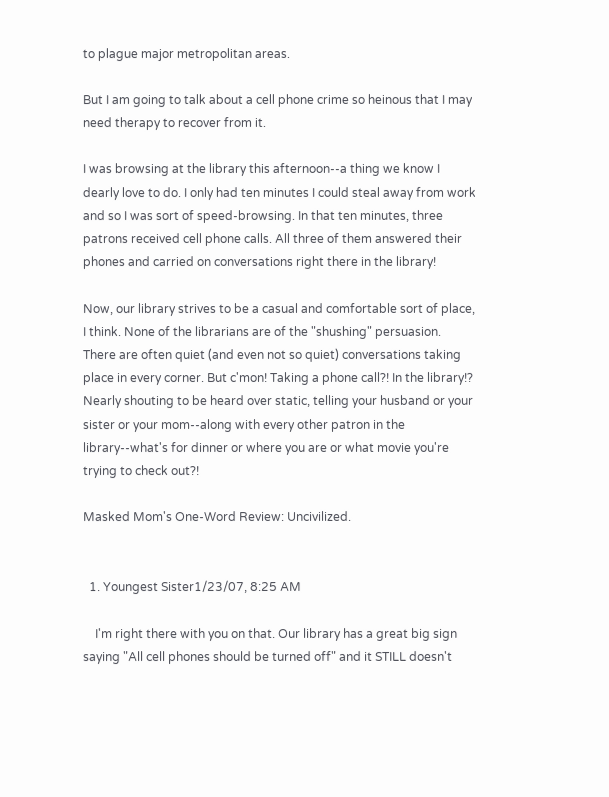to plague major metropolitan areas.

But I am going to talk about a cell phone crime so heinous that I may need therapy to recover from it.

I was browsing at the library this afternoon--a thing we know I dearly love to do. I only had ten minutes I could steal away from work and so I was sort of speed-browsing. In that ten minutes, three patrons received cell phone calls. All three of them answered their phones and carried on conversations right there in the library!

Now, our library strives to be a casual and comfortable sort of place, I think. None of the librarians are of the "shushing" persuasion. There are often quiet (and even not so quiet) conversations taking place in every corner. But c'mon! Taking a phone call?! In the library!? Nearly shouting to be heard over static, telling your husband or your sister or your mom--along with every other patron in the library--what's for dinner or where you are or what movie you're trying to check out?!

Masked Mom's One-Word Review: Uncivilized.


  1. Youngest Sister1/23/07, 8:25 AM

    I'm right there with you on that. Our library has a great big sign saying "All cell phones should be turned off" and it STILL doesn't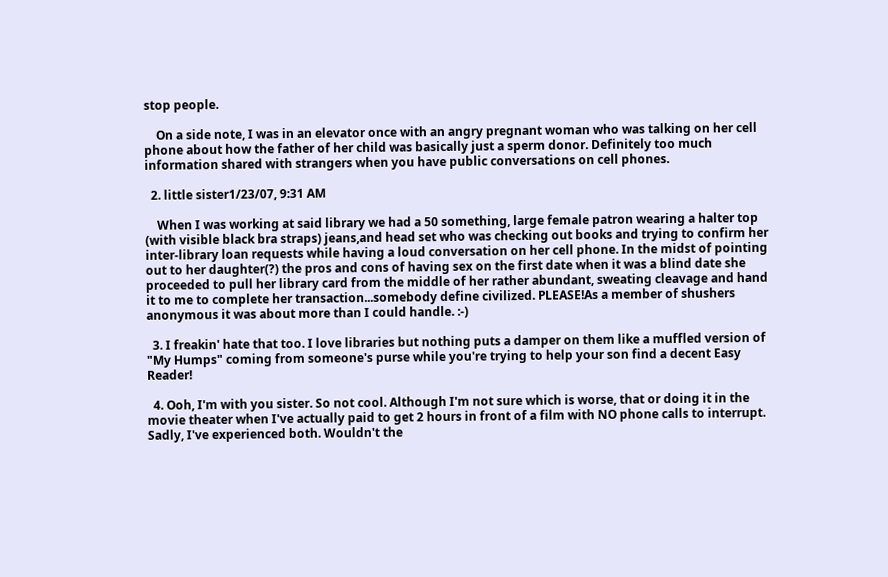stop people.

    On a side note, I was in an elevator once with an angry pregnant woman who was talking on her cell phone about how the father of her child was basically just a sperm donor. Definitely too much information shared with strangers when you have public conversations on cell phones.

  2. little sister1/23/07, 9:31 AM

    When I was working at said library we had a 50 something, large female patron wearing a halter top (with visible black bra straps) jeans,and head set who was checking out books and trying to confirm her inter-library loan requests while having a loud conversation on her cell phone. In the midst of pointing out to her daughter(?) the pros and cons of having sex on the first date when it was a blind date she proceeded to pull her library card from the middle of her rather abundant, sweating cleavage and hand it to me to complete her transaction...somebody define civilized. PLEASE!As a member of shushers anonymous it was about more than I could handle. :-)

  3. I freakin' hate that too. I love libraries but nothing puts a damper on them like a muffled version of "My Humps" coming from someone's purse while you're trying to help your son find a decent Easy Reader!

  4. Ooh, I'm with you sister. So not cool. Although I'm not sure which is worse, that or doing it in the movie theater when I've actually paid to get 2 hours in front of a film with NO phone calls to interrupt. Sadly, I've experienced both. Wouldn't the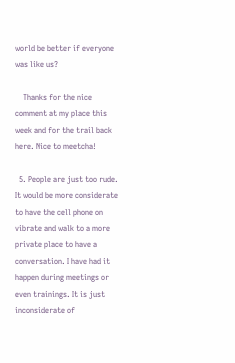world be better if everyone was like us?

    Thanks for the nice comment at my place this week and for the trail back here. Nice to meetcha!

  5. People are just too rude. It would be more considerate to have the cell phone on vibrate and walk to a more private place to have a conversation. I have had it happen during meetings or even trainings. It is just inconsiderate of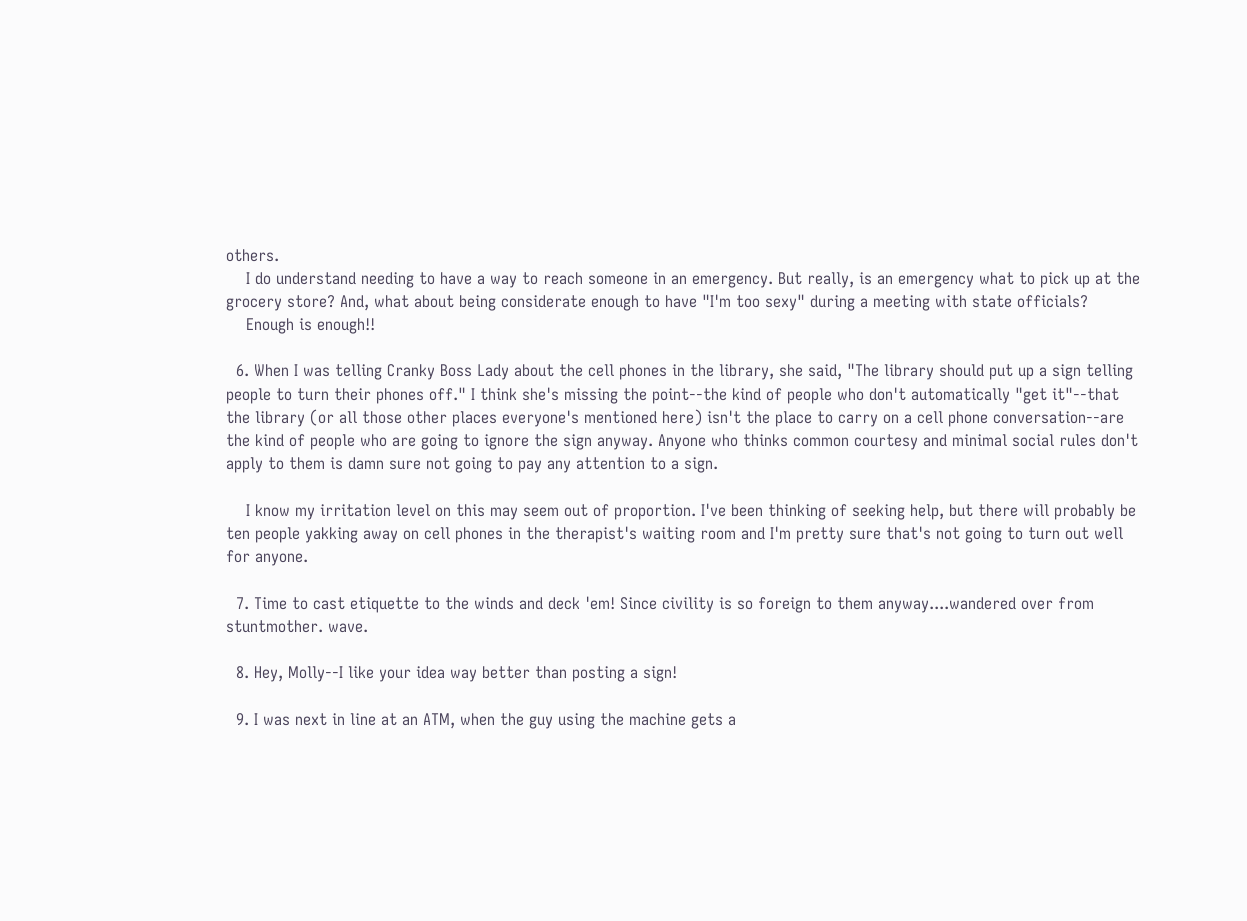others.
    I do understand needing to have a way to reach someone in an emergency. But really, is an emergency what to pick up at the grocery store? And, what about being considerate enough to have "I'm too sexy" during a meeting with state officials?
    Enough is enough!!

  6. When I was telling Cranky Boss Lady about the cell phones in the library, she said, "The library should put up a sign telling people to turn their phones off." I think she's missing the point--the kind of people who don't automatically "get it"--that the library (or all those other places everyone's mentioned here) isn't the place to carry on a cell phone conversation--are the kind of people who are going to ignore the sign anyway. Anyone who thinks common courtesy and minimal social rules don't apply to them is damn sure not going to pay any attention to a sign.

    I know my irritation level on this may seem out of proportion. I've been thinking of seeking help, but there will probably be ten people yakking away on cell phones in the therapist's waiting room and I'm pretty sure that's not going to turn out well for anyone.

  7. Time to cast etiquette to the winds and deck 'em! Since civility is so foreign to them anyway....wandered over from stuntmother. wave.

  8. Hey, Molly--I like your idea way better than posting a sign!

  9. I was next in line at an ATM, when the guy using the machine gets a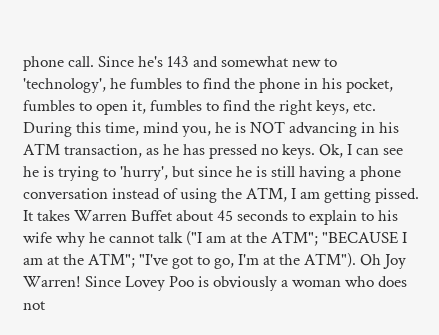phone call. Since he's 143 and somewhat new to 'technology', he fumbles to find the phone in his pocket, fumbles to open it, fumbles to find the right keys, etc. During this time, mind you, he is NOT advancing in his ATM transaction, as he has pressed no keys. Ok, I can see he is trying to 'hurry', but since he is still having a phone conversation instead of using the ATM, I am getting pissed. It takes Warren Buffet about 45 seconds to explain to his wife why he cannot talk ("I am at the ATM"; "BECAUSE I am at the ATM"; "I've got to go, I'm at the ATM"). Oh Joy Warren! Since Lovey Poo is obviously a woman who does not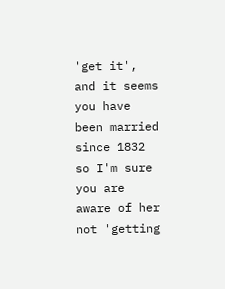'get it', and it seems you have been married since 1832 so I'm sure you are aware of her not 'getting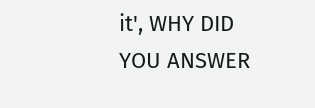it', WHY DID YOU ANSWER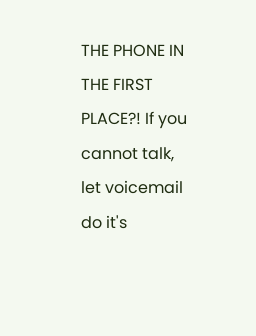THE PHONE IN THE FIRST PLACE?! If you cannot talk, let voicemail do it's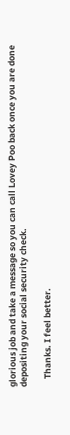glorious job and take a message so you can call Lovey Poo back once you are done depositing your social security check.

    Thanks. I feel better.